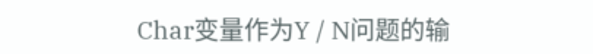Char变量作为Y / N问题的输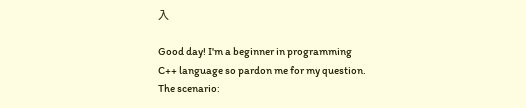入

Good day! I'm a beginner in programming C++ language so pardon me for my question. The scenario: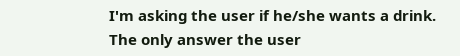I'm asking the user if he/she wants a drink. The only answer the user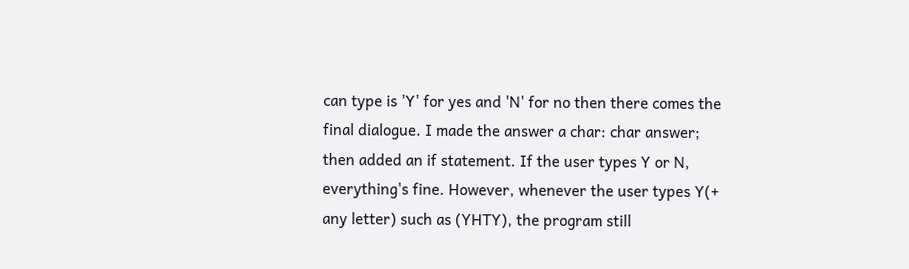can type is 'Y' for yes and 'N' for no then there comes the final dialogue. I made the answer a char: char answer; then added an if statement. If the user types Y or N, everything's fine. However, whenever the user types Y(+ any letter) such as (YHTY), the program still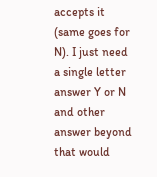accepts it (same goes for N). I just need a single letter answer Y or N and other answer beyond that would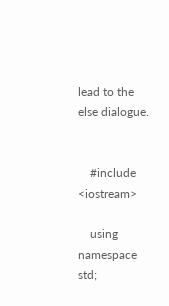lead to the else dialogue.


    #include <iostream>

    using namespace std;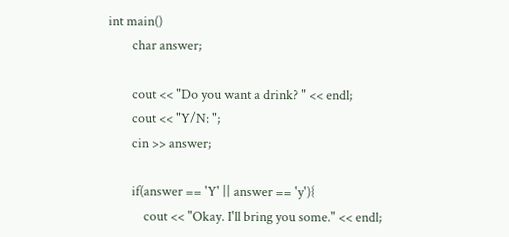int main()
        char answer;

        cout << "Do you want a drink? " << endl;
        cout << "Y/N: ";
        cin >> answer;

        if(answer == 'Y' || answer == 'y'){
            cout << "Okay. I'll bring you some." << endl;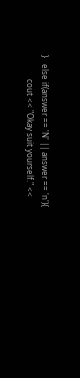}   else if(answer == 'N' || answer == 'n'){
            cout << "Okay suit yourself." <<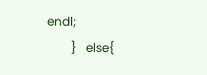endl;
        }   else{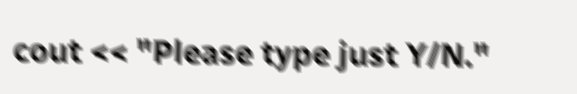cout << "Please type just Y/N."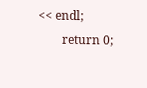<< endl;
        return 0;